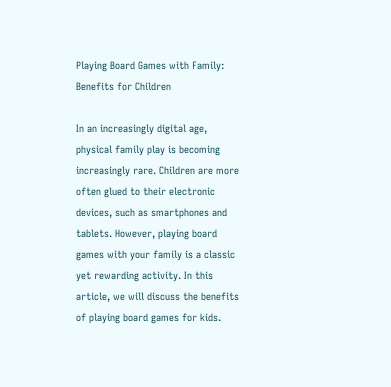Playing Board Games with Family: Benefits for Children

In an increasingly digital age, physical family play is becoming increasingly rare. Children are more often glued to their electronic devices, such as smartphones and tablets. However, playing board games with your family is a classic yet rewarding activity. In this article, we will discuss the benefits of playing board games for kids.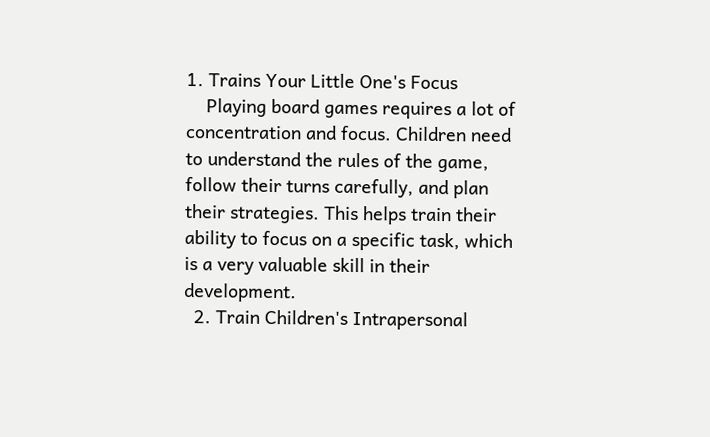1. Trains Your Little One's Focus
    Playing board games requires a lot of concentration and focus. Children need to understand the rules of the game, follow their turns carefully, and plan their strategies. This helps train their ability to focus on a specific task, which is a very valuable skill in their development.
  2. Train Children's Intrapersonal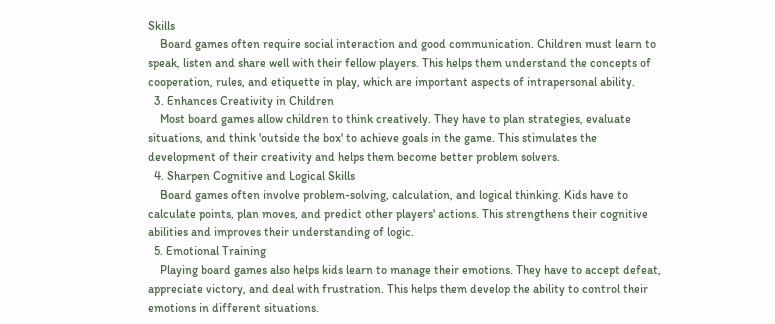Skills
    Board games often require social interaction and good communication. Children must learn to speak, listen and share well with their fellow players. This helps them understand the concepts of cooperation, rules, and etiquette in play, which are important aspects of intrapersonal ability.
  3. Enhances Creativity in Children
    Most board games allow children to think creatively. They have to plan strategies, evaluate situations, and think 'outside the box' to achieve goals in the game. This stimulates the development of their creativity and helps them become better problem solvers.
  4. Sharpen Cognitive and Logical Skills
    Board games often involve problem-solving, calculation, and logical thinking. Kids have to calculate points, plan moves, and predict other players' actions. This strengthens their cognitive abilities and improves their understanding of logic.
  5. Emotional Training
    Playing board games also helps kids learn to manage their emotions. They have to accept defeat, appreciate victory, and deal with frustration. This helps them develop the ability to control their emotions in different situations.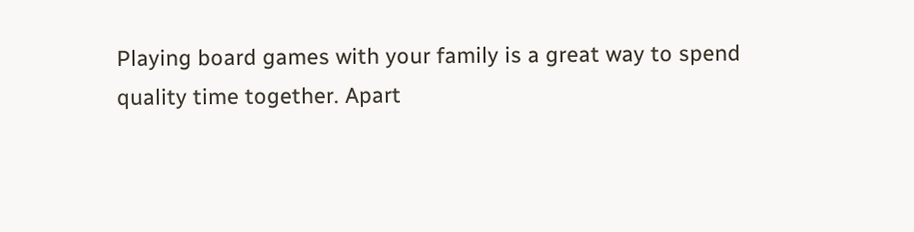Playing board games with your family is a great way to spend quality time together. Apart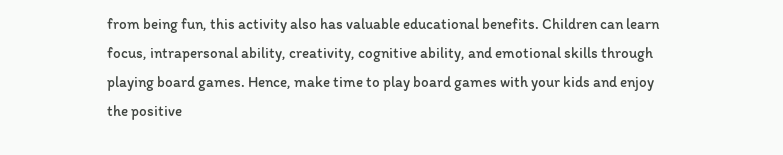from being fun, this activity also has valuable educational benefits. Children can learn focus, intrapersonal ability, creativity, cognitive ability, and emotional skills through playing board games. Hence, make time to play board games with your kids and enjoy the positive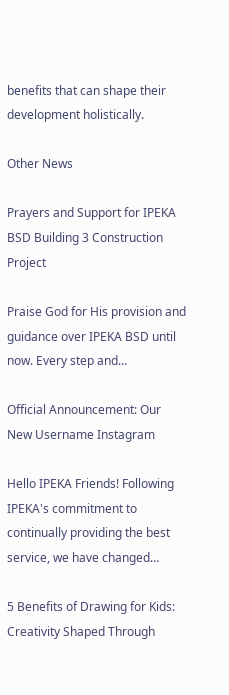benefits that can shape their development holistically.

Other News

Prayers and Support for IPEKA BSD Building 3 Construction Project

Praise God for His provision and guidance over IPEKA BSD until now. Every step and…

Official Announcement: Our New Username Instagram

Hello IPEKA Friends! Following IPEKA's commitment to continually providing the best service, we have changed…

5 Benefits of Drawing for Kids: Creativity Shaped Through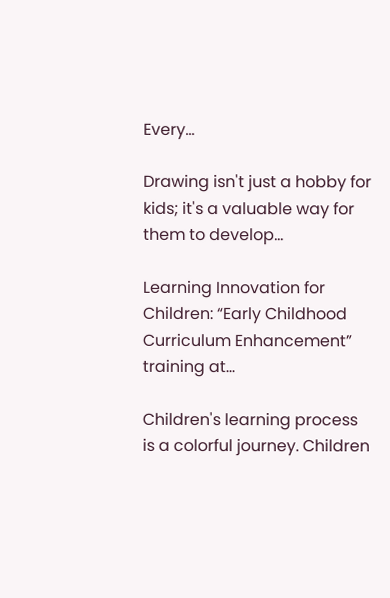Every…

Drawing isn't just a hobby for kids; it's a valuable way for them to develop…

Learning Innovation for Children: “Early Childhood Curriculum Enhancement” training at…

Children's learning process is a colorful journey. Children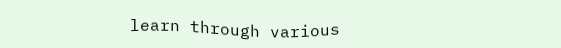learn through various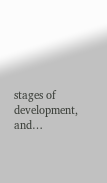stages of development, and…